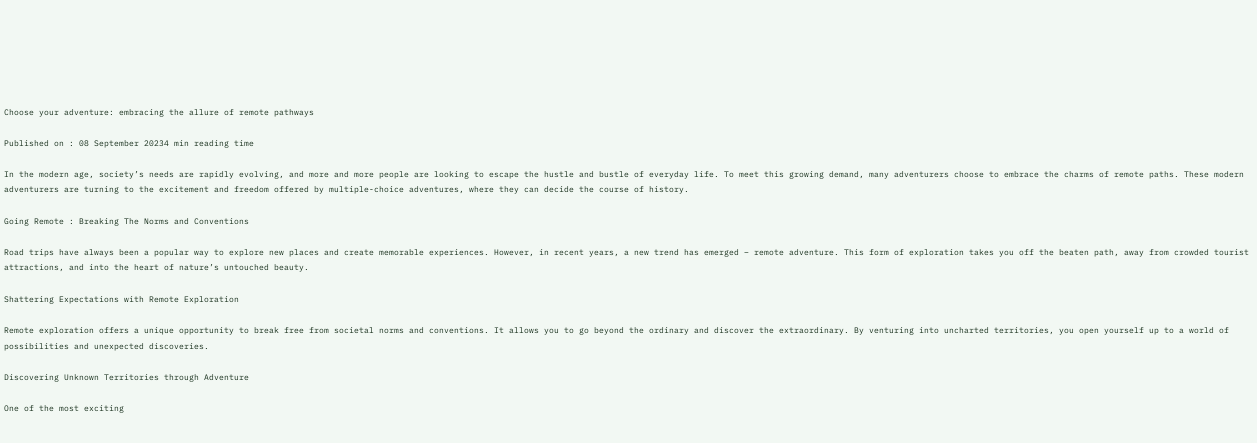Choose your adventure: embracing the allure of remote pathways

Published on : 08 September 20234 min reading time

In the modern age, society’s needs are rapidly evolving, and more and more people are looking to escape the hustle and bustle of everyday life. To meet this growing demand, many adventurers choose to embrace the charms of remote paths. These modern adventurers are turning to the excitement and freedom offered by multiple-choice adventures, where they can decide the course of history.

Going Remote : Breaking The Norms and Conventions

Road trips have always been a popular way to explore new places and create memorable experiences. However, in recent years, a new trend has emerged – remote adventure. This form of exploration takes you off the beaten path, away from crowded tourist attractions, and into the heart of nature’s untouched beauty.

Shattering Expectations with Remote Exploration

Remote exploration offers a unique opportunity to break free from societal norms and conventions. It allows you to go beyond the ordinary and discover the extraordinary. By venturing into uncharted territories, you open yourself up to a world of possibilities and unexpected discoveries.

Discovering Unknown Territories through Adventure

One of the most exciting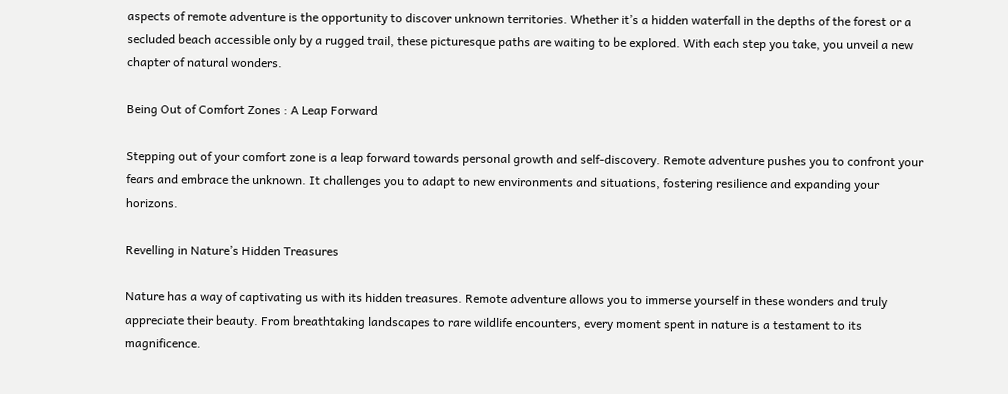aspects of remote adventure is the opportunity to discover unknown territories. Whether it’s a hidden waterfall in the depths of the forest or a secluded beach accessible only by a rugged trail, these picturesque paths are waiting to be explored. With each step you take, you unveil a new chapter of natural wonders.

Being Out of Comfort Zones : A Leap Forward

Stepping out of your comfort zone is a leap forward towards personal growth and self-discovery. Remote adventure pushes you to confront your fears and embrace the unknown. It challenges you to adapt to new environments and situations, fostering resilience and expanding your horizons.

Revelling in Nature’s Hidden Treasures

Nature has a way of captivating us with its hidden treasures. Remote adventure allows you to immerse yourself in these wonders and truly appreciate their beauty. From breathtaking landscapes to rare wildlife encounters, every moment spent in nature is a testament to its magnificence.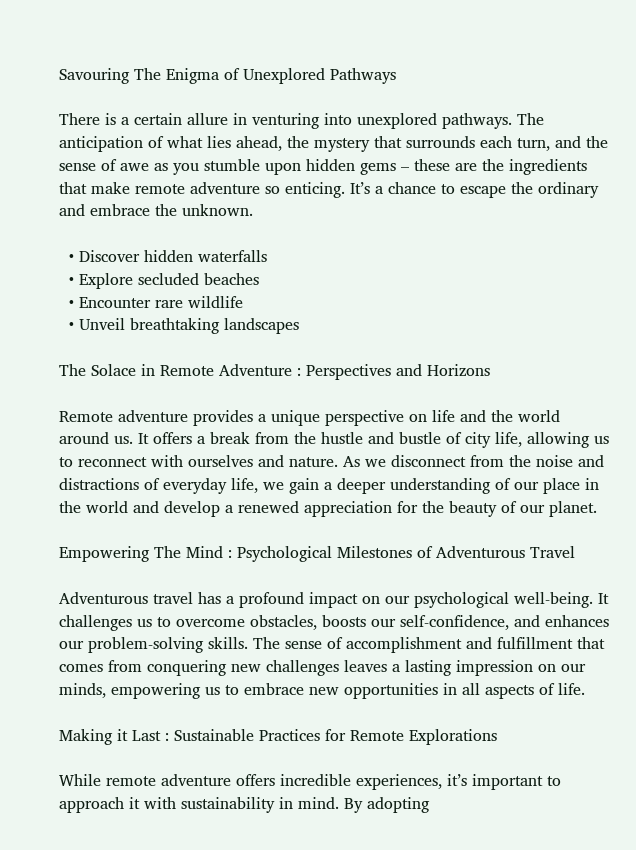Savouring The Enigma of Unexplored Pathways

There is a certain allure in venturing into unexplored pathways. The anticipation of what lies ahead, the mystery that surrounds each turn, and the sense of awe as you stumble upon hidden gems – these are the ingredients that make remote adventure so enticing. It’s a chance to escape the ordinary and embrace the unknown.

  • Discover hidden waterfalls
  • Explore secluded beaches
  • Encounter rare wildlife
  • Unveil breathtaking landscapes

The Solace in Remote Adventure : Perspectives and Horizons

Remote adventure provides a unique perspective on life and the world around us. It offers a break from the hustle and bustle of city life, allowing us to reconnect with ourselves and nature. As we disconnect from the noise and distractions of everyday life, we gain a deeper understanding of our place in the world and develop a renewed appreciation for the beauty of our planet.

Empowering The Mind : Psychological Milestones of Adventurous Travel

Adventurous travel has a profound impact on our psychological well-being. It challenges us to overcome obstacles, boosts our self-confidence, and enhances our problem-solving skills. The sense of accomplishment and fulfillment that comes from conquering new challenges leaves a lasting impression on our minds, empowering us to embrace new opportunities in all aspects of life.

Making it Last : Sustainable Practices for Remote Explorations

While remote adventure offers incredible experiences, it’s important to approach it with sustainability in mind. By adopting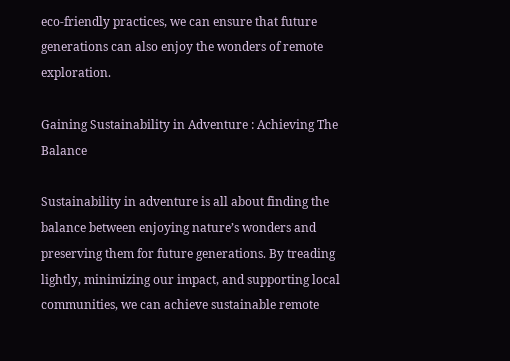eco-friendly practices, we can ensure that future generations can also enjoy the wonders of remote exploration.

Gaining Sustainability in Adventure : Achieving The Balance

Sustainability in adventure is all about finding the balance between enjoying nature’s wonders and preserving them for future generations. By treading lightly, minimizing our impact, and supporting local communities, we can achieve sustainable remote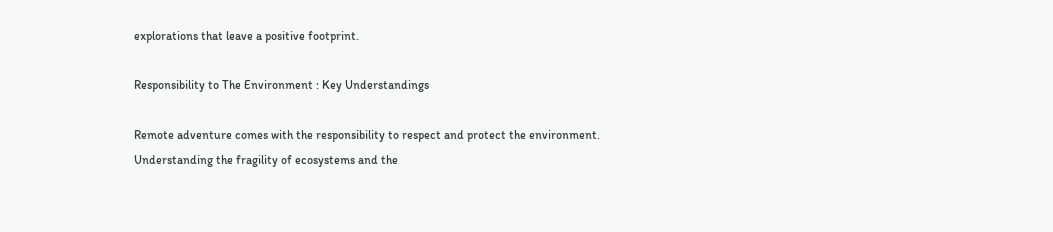explorations that leave a positive footprint.

Responsibility to The Environment : Key Understandings

Remote adventure comes with the responsibility to respect and protect the environment. Understanding the fragility of ecosystems and the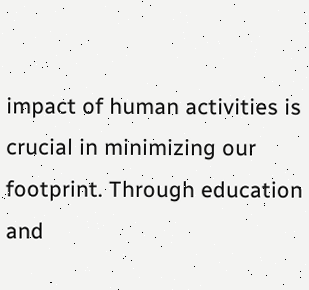impact of human activities is crucial in minimizing our footprint. Through education and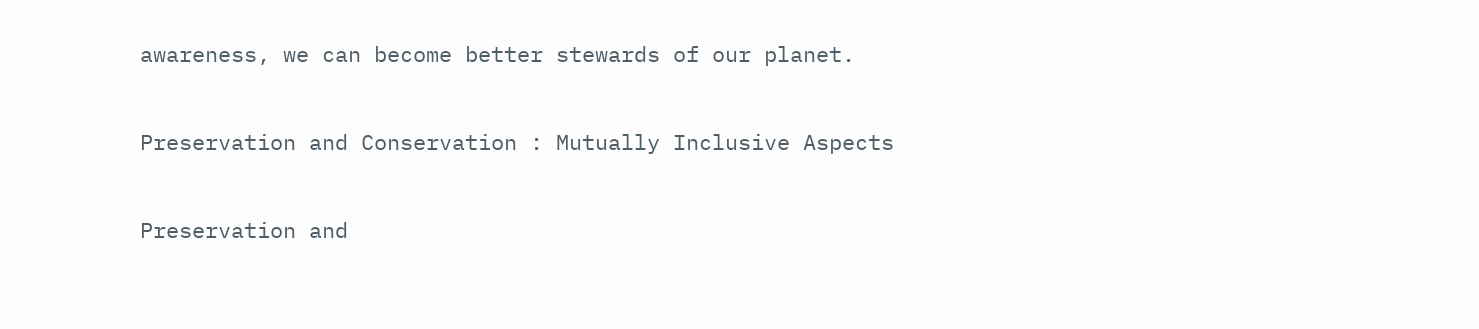awareness, we can become better stewards of our planet.

Preservation and Conservation : Mutually Inclusive Aspects

Preservation and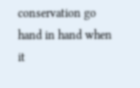conservation go hand in hand when it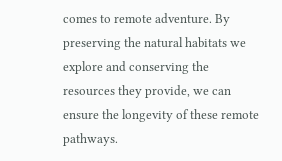comes to remote adventure. By preserving the natural habitats we explore and conserving the resources they provide, we can ensure the longevity of these remote pathways.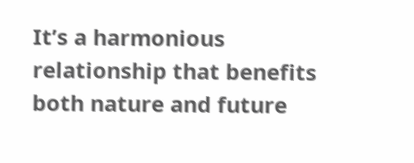It’s a harmonious relationship that benefits both nature and future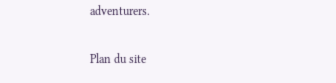adventurers.

Plan du site